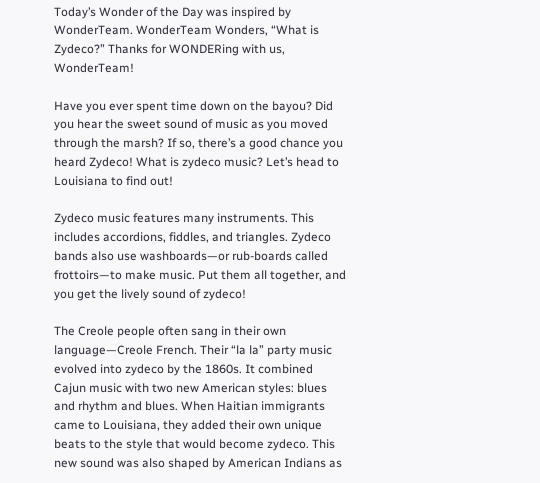Today’s Wonder of the Day was inspired by WonderTeam. WonderTeam Wonders, “What is Zydeco?” Thanks for WONDERing with us, WonderTeam!

Have you ever spent time down on the bayou? Did you hear the sweet sound of music as you moved through the marsh? If so, there’s a good chance you heard Zydeco! What is zydeco music? Let’s head to Louisiana to find out!

Zydeco music features many instruments. This includes accordions, fiddles, and triangles. Zydeco bands also use washboards—or rub-boards called frottoirs—to make music. Put them all together, and you get the lively sound of zydeco!

The Creole people often sang in their own language—Creole French. Their “la la” party music evolved into zydeco by the 1860s. It combined Cajun music with two new American styles: blues and rhythm and blues. When Haitian immigrants came to Louisiana, they added their own unique beats to the style that would become zydeco. This new sound was also shaped by American Indians as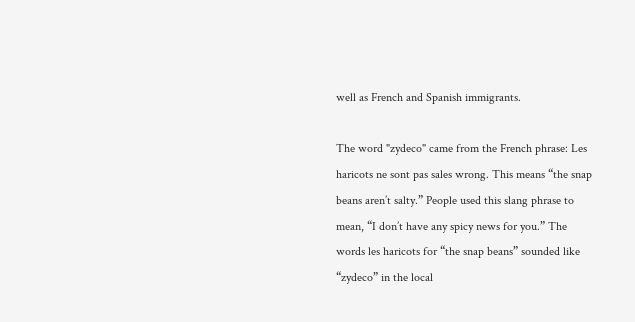well as French and Spanish immigrants.

The word "zydeco" came from the French phrase: Les haricots ne sont pas sales wrong. This means “the snap beans aren’t salty.” People used this slang phrase to mean, “I don’t have any spicy news for you.” The words les haricots for “the snap beans” sounded like “zydeco” in the local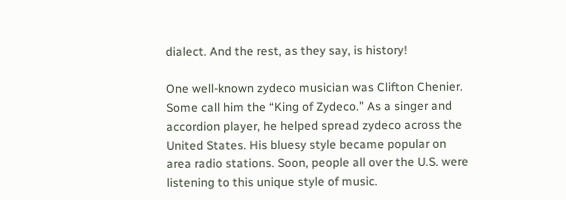dialect. And the rest, as they say, is history!

One well-known zydeco musician was Clifton Chenier. Some call him the “King of Zydeco.” As a singer and accordion player, he helped spread zydeco across the United States. His bluesy style became popular on area radio stations. Soon, people all over the U.S. were listening to this unique style of music.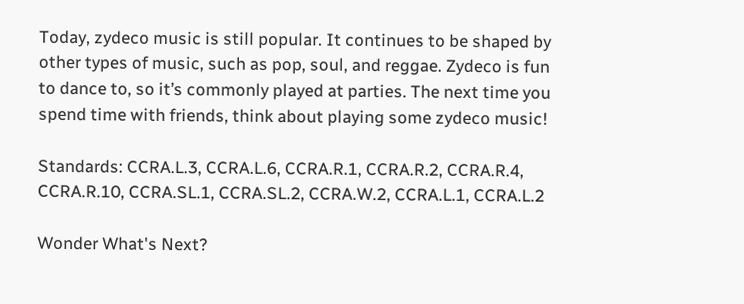Today, zydeco music is still popular. It continues to be shaped by other types of music, such as pop, soul, and reggae. Zydeco is fun to dance to, so it’s commonly played at parties. The next time you spend time with friends, think about playing some zydeco music!

Standards: CCRA.L.3, CCRA.L.6, CCRA.R.1, CCRA.R.2, CCRA.R.4, CCRA.R.10, CCRA.SL.1, CCRA.SL.2, CCRA.W.2, CCRA.L.1, CCRA.L.2

Wonder What's Next?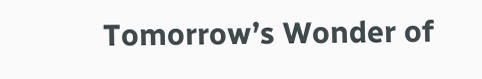Tomorrow’s Wonder of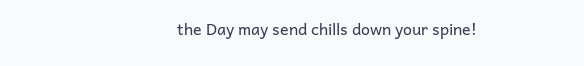the Day may send chills down your spine!